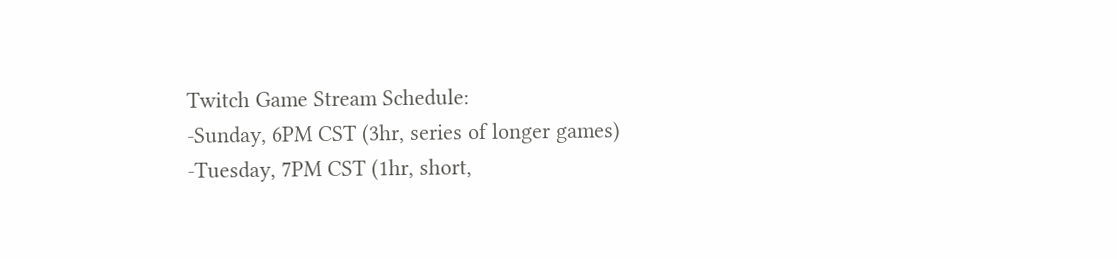Twitch Game Stream Schedule:
-Sunday, 6PM CST (3hr, series of longer games)
-Tuesday, 7PM CST (1hr, short,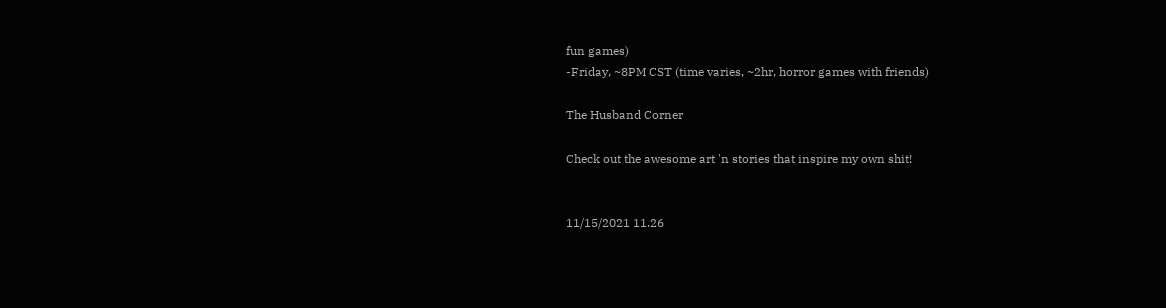fun games)
-Friday, ~8PM CST (time varies, ~2hr, horror games with friends)

The Husband Corner

Check out the awesome art 'n stories that inspire my own shit!


11/15/2021 11.26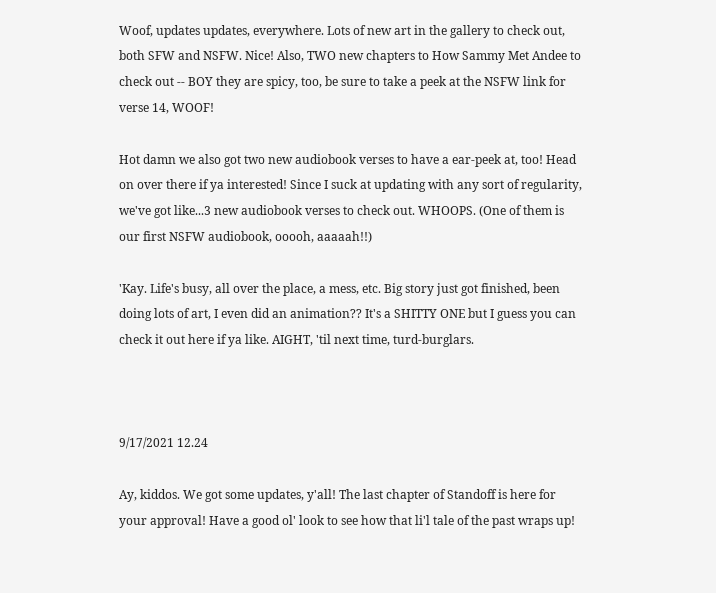Woof, updates updates, everywhere. Lots of new art in the gallery to check out, both SFW and NSFW. Nice! Also, TWO new chapters to How Sammy Met Andee to check out -- BOY they are spicy, too, be sure to take a peek at the NSFW link for verse 14, WOOF!

Hot damn we also got two new audiobook verses to have a ear-peek at, too! Head on over there if ya interested! Since I suck at updating with any sort of regularity, we've got like...3 new audiobook verses to check out. WHOOPS. (One of them is our first NSFW audiobook, ooooh, aaaaah!!)

'Kay. Life's busy, all over the place, a mess, etc. Big story just got finished, been doing lots of art, I even did an animation?? It's a SHITTY ONE but I guess you can check it out here if ya like. AIGHT, 'til next time, turd-burglars.



9/17/2021 12.24

Ay, kiddos. We got some updates, y'all! The last chapter of Standoff is here for your approval! Have a good ol' look to see how that li'l tale of the past wraps up!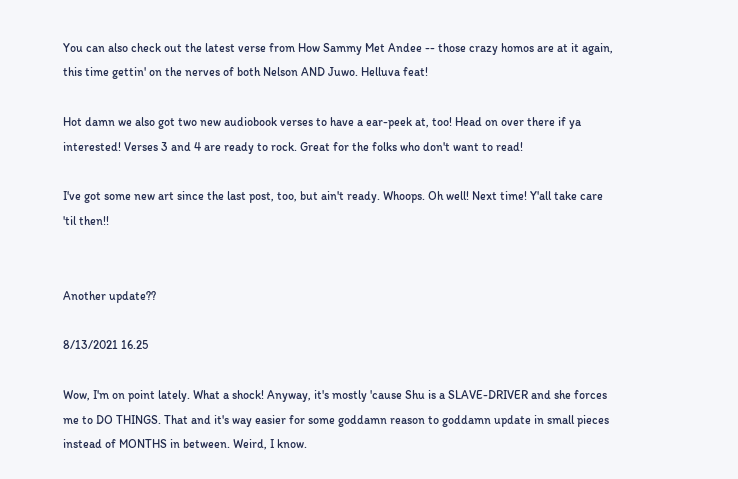You can also check out the latest verse from How Sammy Met Andee -- those crazy homos are at it again, this time gettin' on the nerves of both Nelson AND Juwo. Helluva feat!

Hot damn we also got two new audiobook verses to have a ear-peek at, too! Head on over there if ya interested! Verses 3 and 4 are ready to rock. Great for the folks who don't want to read!

I've got some new art since the last post, too, but ain't ready. Whoops. Oh well! Next time! Y'all take care 'til then!!


Another update??

8/13/2021 16.25

Wow, I'm on point lately. What a shock! Anyway, it's mostly 'cause Shu is a SLAVE-DRIVER and she forces me to DO THINGS. That and it's way easier for some goddamn reason to goddamn update in small pieces instead of MONTHS in between. Weird, I know.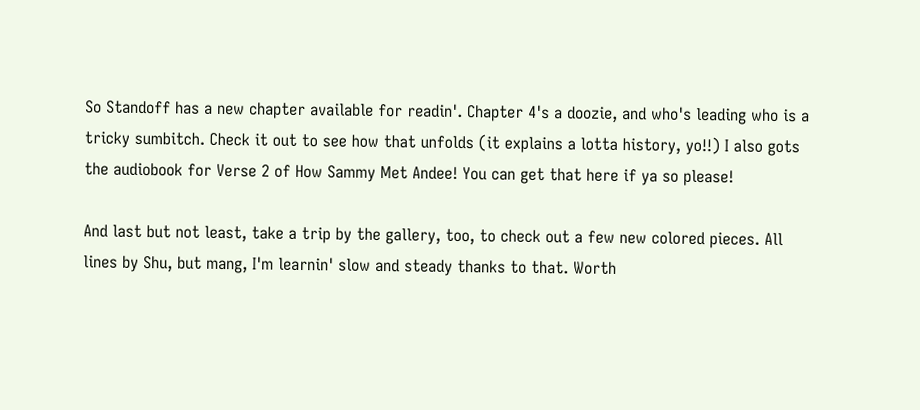So Standoff has a new chapter available for readin'. Chapter 4's a doozie, and who's leading who is a tricky sumbitch. Check it out to see how that unfolds (it explains a lotta history, yo!!) I also gots the audiobook for Verse 2 of How Sammy Met Andee! You can get that here if ya so please!

And last but not least, take a trip by the gallery, too, to check out a few new colored pieces. All lines by Shu, but mang, I'm learnin' slow and steady thanks to that. Worth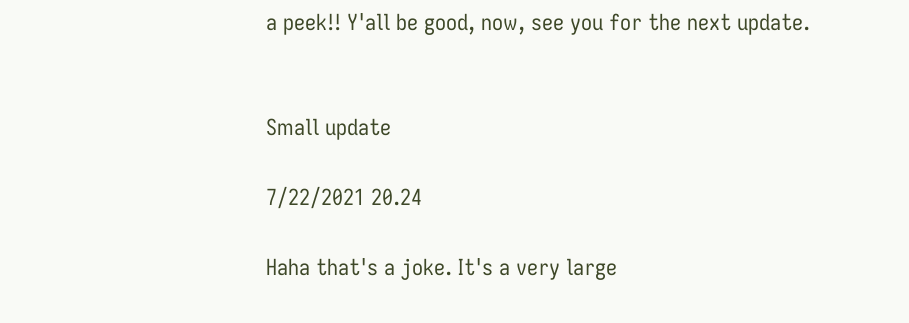a peek!! Y'all be good, now, see you for the next update.


Small update

7/22/2021 20.24

Haha that's a joke. It's a very large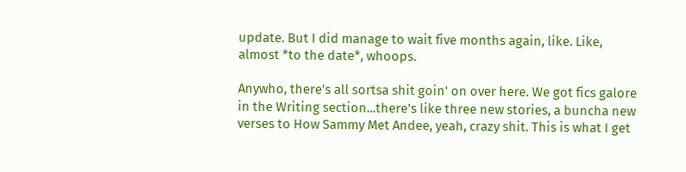update. But I did manage to wait five months again, like. Like, almost *to the date*, whoops.

Anywho, there's all sortsa shit goin' on over here. We got fics galore in the Writing section...there's like three new stories, a buncha new verses to How Sammy Met Andee, yeah, crazy shit. This is what I get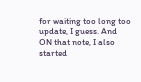for waiting too long too update, I guess. And ON that note, I also started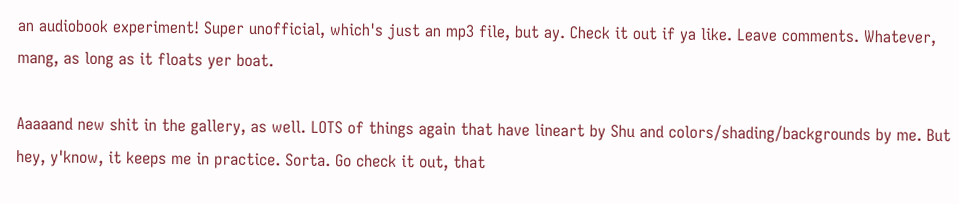an audiobook experiment! Super unofficial, which's just an mp3 file, but ay. Check it out if ya like. Leave comments. Whatever, mang, as long as it floats yer boat.

Aaaaand new shit in the gallery, as well. LOTS of things again that have lineart by Shu and colors/shading/backgrounds by me. But hey, y'know, it keeps me in practice. Sorta. Go check it out, that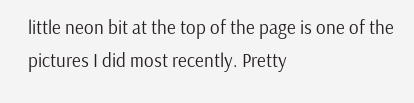little neon bit at the top of the page is one of the pictures I did most recently. Pretty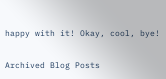happy with it! Okay, cool, bye!


Archived Blog Posts